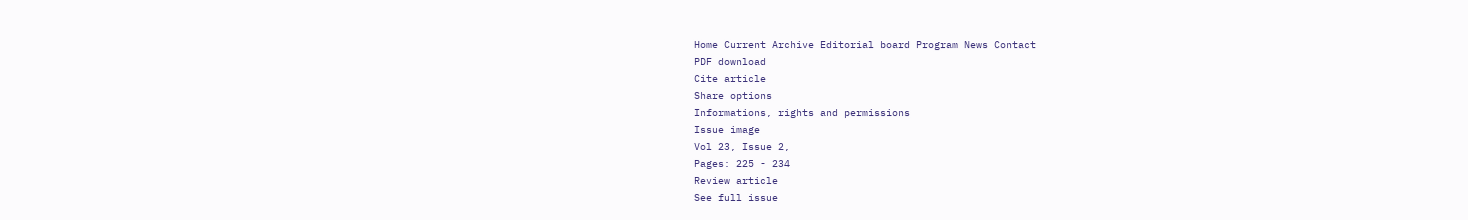Home Current Archive Editorial board Program News Contact
PDF download
Cite article
Share options
Informations, rights and permissions
Issue image
Vol 23, Issue 2,
Pages: 225 - 234
Review article
See full issue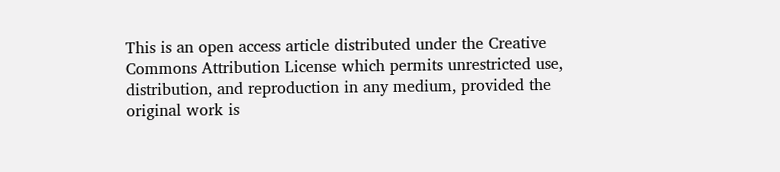This is an open access article distributed under the Creative Commons Attribution License which permits unrestricted use, distribution, and reproduction in any medium, provided the original work is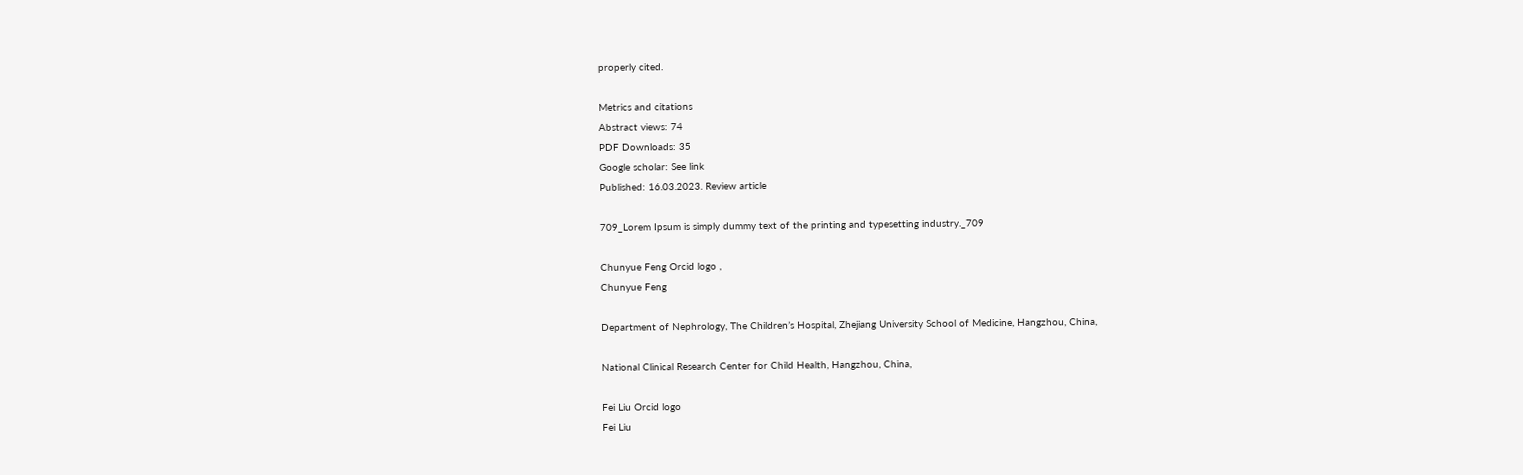properly cited.

Metrics and citations
Abstract views: 74
PDF Downloads: 35
Google scholar: See link
Published: 16.03.2023. Review article

709_Lorem Ipsum is simply dummy text of the printing and typesetting industry._709

Chunyue Feng Orcid logo ,
Chunyue Feng

Department of Nephrology, The Children’s Hospital, Zhejiang University School of Medicine, Hangzhou, China,

National Clinical Research Center for Child Health, Hangzhou, China,

Fei Liu Orcid logo
Fei Liu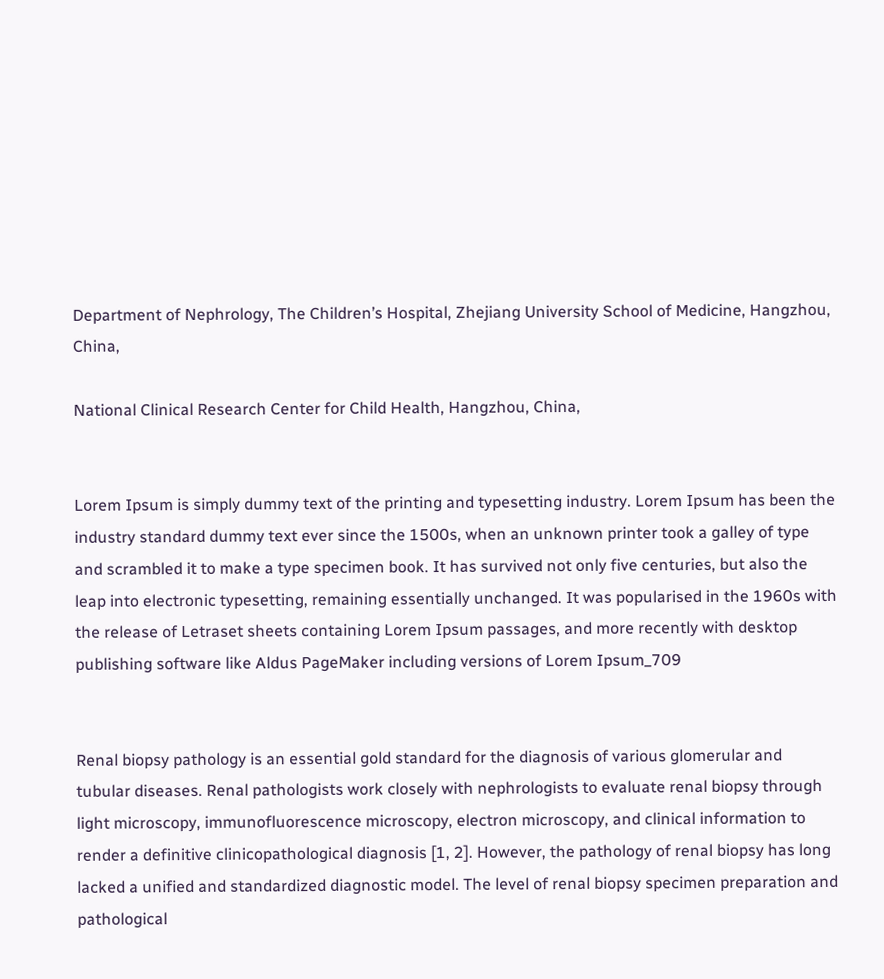Department of Nephrology, The Children’s Hospital, Zhejiang University School of Medicine, Hangzhou, China,

National Clinical Research Center for Child Health, Hangzhou, China,


Lorem Ipsum is simply dummy text of the printing and typesetting industry. Lorem Ipsum has been the industry standard dummy text ever since the 1500s, when an unknown printer took a galley of type and scrambled it to make a type specimen book. It has survived not only five centuries, but also the leap into electronic typesetting, remaining essentially unchanged. It was popularised in the 1960s with the release of Letraset sheets containing Lorem Ipsum passages, and more recently with desktop publishing software like Aldus PageMaker including versions of Lorem Ipsum_709


Renal biopsy pathology is an essential gold standard for the diagnosis of various glomerular and tubular diseases. Renal pathologists work closely with nephrologists to evaluate renal biopsy through light microscopy, immunofluorescence microscopy, electron microscopy, and clinical information to render a definitive clinicopathological diagnosis [1, 2]. However, the pathology of renal biopsy has long lacked a unified and standardized diagnostic model. The level of renal biopsy specimen preparation and pathological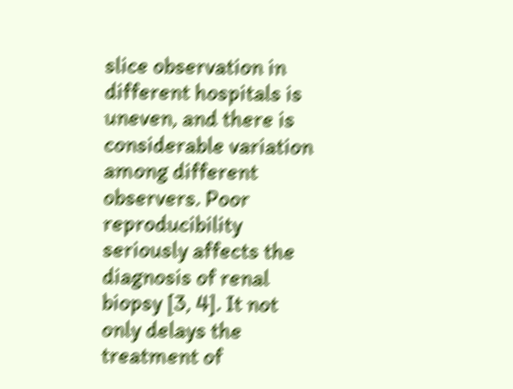slice observation in different hospitals is uneven, and there is considerable variation among different observers. Poor reproducibility seriously affects the diagnosis of renal biopsy [3, 4]. It not only delays the treatment of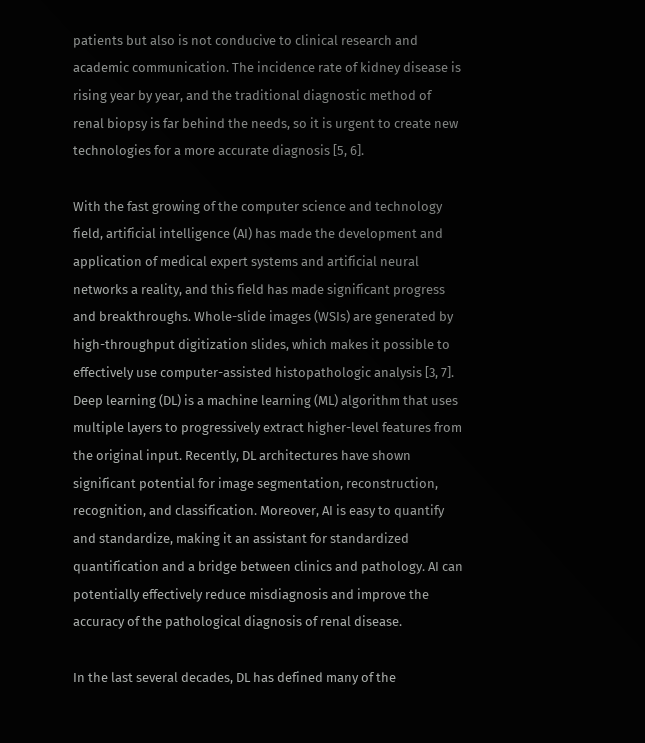patients but also is not conducive to clinical research and academic communication. The incidence rate of kidney disease is rising year by year, and the traditional diagnostic method of renal biopsy is far behind the needs, so it is urgent to create new technologies for a more accurate diagnosis [5, 6].

With the fast growing of the computer science and technology field, artificial intelligence (AI) has made the development and application of medical expert systems and artificial neural networks a reality, and this field has made significant progress and breakthroughs. Whole-slide images (WSIs) are generated by high-throughput digitization slides, which makes it possible to effectively use computer-assisted histopathologic analysis [3, 7]. Deep learning (DL) is a machine learning (ML) algorithm that uses multiple layers to progressively extract higher-level features from the original input. Recently, DL architectures have shown significant potential for image segmentation, reconstruction, recognition, and classification. Moreover, AI is easy to quantify and standardize, making it an assistant for standardized quantification and a bridge between clinics and pathology. AI can potentially effectively reduce misdiagnosis and improve the accuracy of the pathological diagnosis of renal disease.

In the last several decades, DL has defined many of the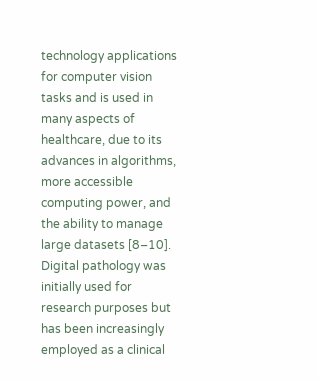technology applications for computer vision tasks and is used in many aspects of healthcare, due to its advances in algorithms, more accessible computing power, and the ability to manage large datasets [8–10]. Digital pathology was initially used for research purposes but has been increasingly employed as a clinical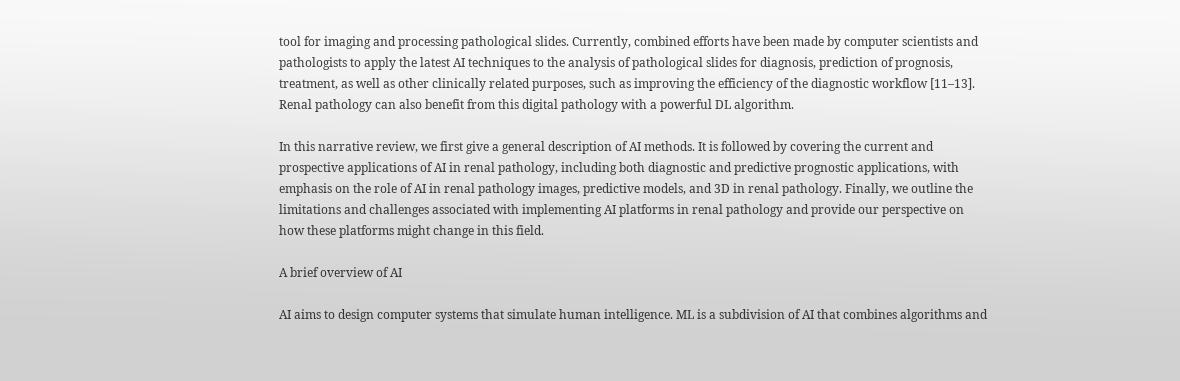tool for imaging and processing pathological slides. Currently, combined efforts have been made by computer scientists and pathologists to apply the latest AI techniques to the analysis of pathological slides for diagnosis, prediction of prognosis, treatment, as well as other clinically related purposes, such as improving the efficiency of the diagnostic workflow [11–13]. Renal pathology can also benefit from this digital pathology with a powerful DL algorithm.

In this narrative review, we first give a general description of AI methods. It is followed by covering the current and prospective applications of AI in renal pathology, including both diagnostic and predictive prognostic applications, with emphasis on the role of AI in renal pathology images, predictive models, and 3D in renal pathology. Finally, we outline the limitations and challenges associated with implementing AI platforms in renal pathology and provide our perspective on how these platforms might change in this field.

A brief overview of AI

AI aims to design computer systems that simulate human intelligence. ML is a subdivision of AI that combines algorithms and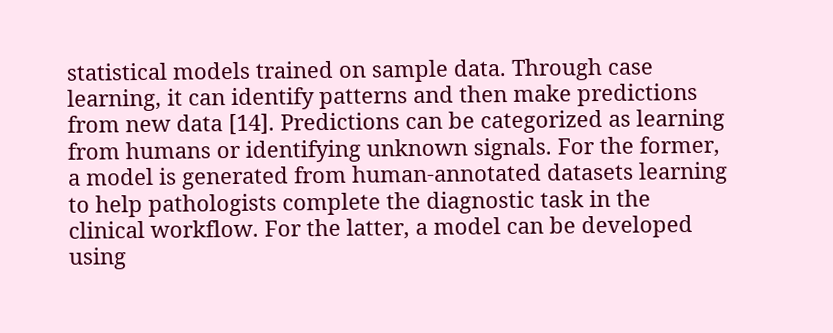statistical models trained on sample data. Through case learning, it can identify patterns and then make predictions from new data [14]. Predictions can be categorized as learning from humans or identifying unknown signals. For the former, a model is generated from human-annotated datasets learning to help pathologists complete the diagnostic task in the clinical workflow. For the latter, a model can be developed using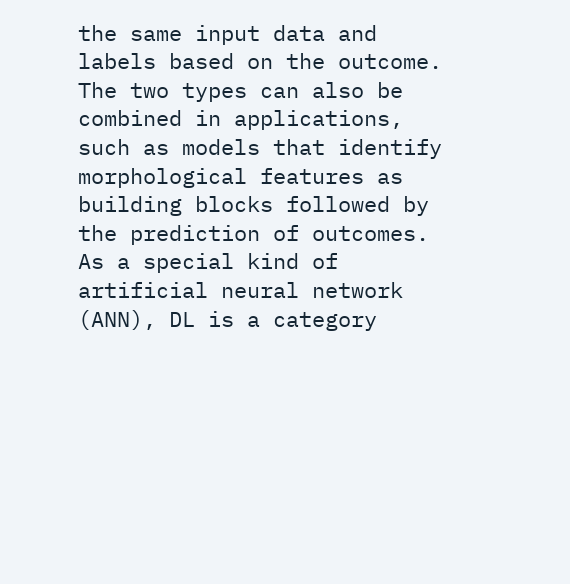the same input data and labels based on the outcome. The two types can also be combined in applications, such as models that identify morphological features as building blocks followed by the prediction of outcomes. As a special kind of artificial neural network (ANN), DL is a category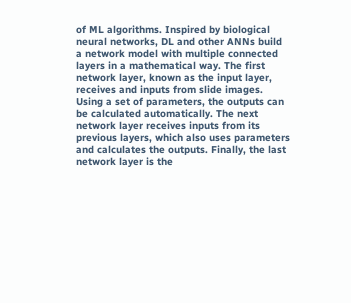of ML algorithms. Inspired by biological neural networks, DL and other ANNs build a network model with multiple connected layers in a mathematical way. The first network layer, known as the input layer, receives and inputs from slide images. Using a set of parameters, the outputs can be calculated automatically. The next network layer receives inputs from its previous layers, which also uses parameters and calculates the outputs. Finally, the last network layer is the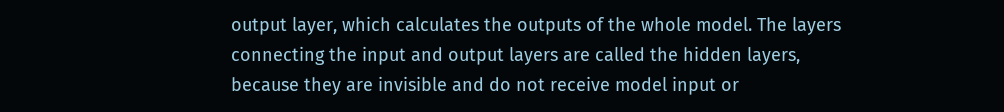output layer, which calculates the outputs of the whole model. The layers connecting the input and output layers are called the hidden layers, because they are invisible and do not receive model input or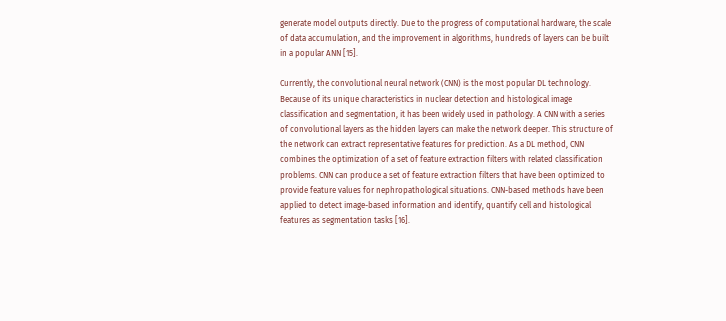generate model outputs directly. Due to the progress of computational hardware, the scale of data accumulation, and the improvement in algorithms, hundreds of layers can be built in a popular ANN [15].

Currently, the convolutional neural network (CNN) is the most popular DL technology. Because of its unique characteristics in nuclear detection and histological image classification and segmentation, it has been widely used in pathology. A CNN with a series of convolutional layers as the hidden layers can make the network deeper. This structure of the network can extract representative features for prediction. As a DL method, CNN combines the optimization of a set of feature extraction filters with related classification problems. CNN can produce a set of feature extraction filters that have been optimized to provide feature values for nephropathological situations. CNN-based methods have been applied to detect image-based information and identify, quantify cell and histological features as segmentation tasks [16].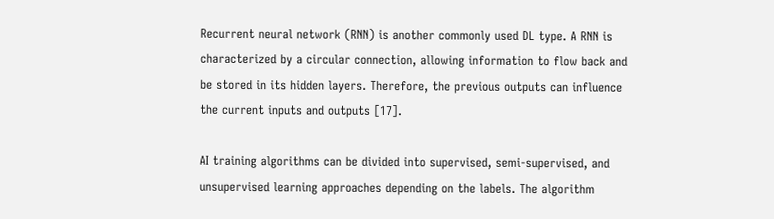Recurrent neural network (RNN) is another commonly used DL type. A RNN is characterized by a circular connection, allowing information to flow back and be stored in its hidden layers. Therefore, the previous outputs can influence the current inputs and outputs [17].

AI training algorithms can be divided into supervised, semi-supervised, and unsupervised learning approaches depending on the labels. The algorithm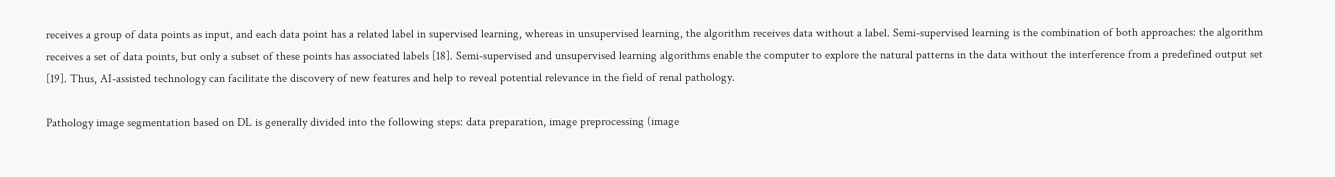receives a group of data points as input, and each data point has a related label in supervised learning, whereas in unsupervised learning, the algorithm receives data without a label. Semi-supervised learning is the combination of both approaches: the algorithm receives a set of data points, but only a subset of these points has associated labels [18]. Semi-supervised and unsupervised learning algorithms enable the computer to explore the natural patterns in the data without the interference from a predefined output set [19]. Thus, AI-assisted technology can facilitate the discovery of new features and help to reveal potential relevance in the field of renal pathology.

Pathology image segmentation based on DL is generally divided into the following steps: data preparation, image preprocessing (image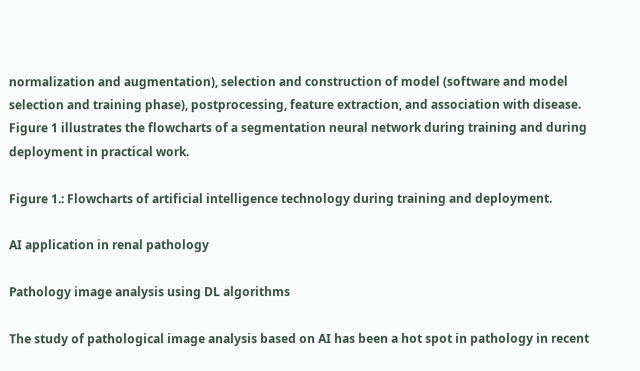normalization and augmentation), selection and construction of model (software and model selection and training phase), postprocessing, feature extraction, and association with disease. Figure 1 illustrates the flowcharts of a segmentation neural network during training and during deployment in practical work.

Figure 1.: Flowcharts of artificial intelligence technology during training and deployment.

AI application in renal pathology

Pathology image analysis using DL algorithms

The study of pathological image analysis based on AI has been a hot spot in pathology in recent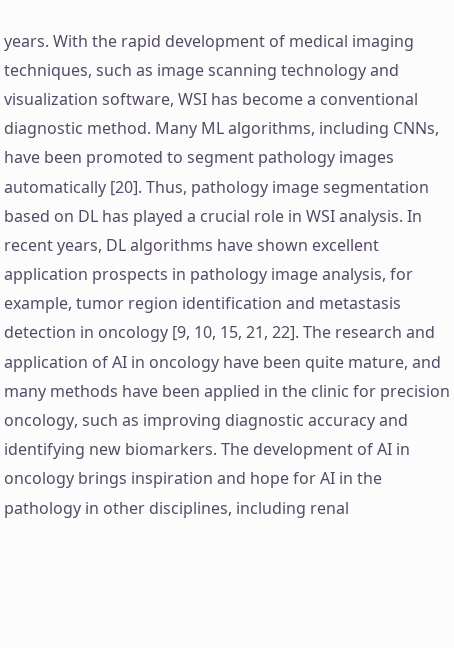years. With the rapid development of medical imaging techniques, such as image scanning technology and visualization software, WSI has become a conventional diagnostic method. Many ML algorithms, including CNNs, have been promoted to segment pathology images automatically [20]. Thus, pathology image segmentation based on DL has played a crucial role in WSI analysis. In recent years, DL algorithms have shown excellent application prospects in pathology image analysis, for example, tumor region identification and metastasis detection in oncology [9, 10, 15, 21, 22]. The research and application of AI in oncology have been quite mature, and many methods have been applied in the clinic for precision oncology, such as improving diagnostic accuracy and identifying new biomarkers. The development of AI in oncology brings inspiration and hope for AI in the pathology in other disciplines, including renal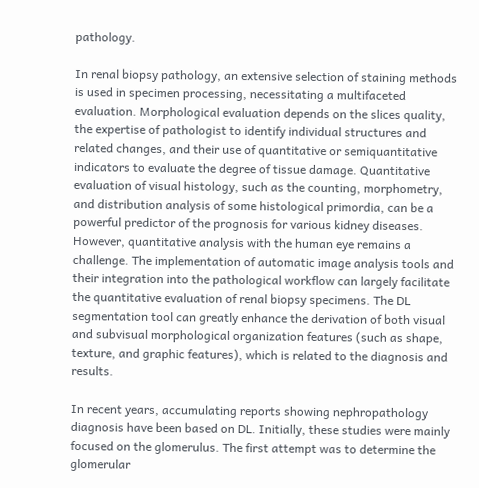pathology.

In renal biopsy pathology, an extensive selection of staining methods is used in specimen processing, necessitating a multifaceted evaluation. Morphological evaluation depends on the slices quality, the expertise of pathologist to identify individual structures and related changes, and their use of quantitative or semiquantitative indicators to evaluate the degree of tissue damage. Quantitative evaluation of visual histology, such as the counting, morphometry, and distribution analysis of some histological primordia, can be a powerful predictor of the prognosis for various kidney diseases. However, quantitative analysis with the human eye remains a challenge. The implementation of automatic image analysis tools and their integration into the pathological workflow can largely facilitate the quantitative evaluation of renal biopsy specimens. The DL segmentation tool can greatly enhance the derivation of both visual and subvisual morphological organization features (such as shape, texture, and graphic features), which is related to the diagnosis and results.

In recent years, accumulating reports showing nephropathology diagnosis have been based on DL. Initially, these studies were mainly focused on the glomerulus. The first attempt was to determine the glomerular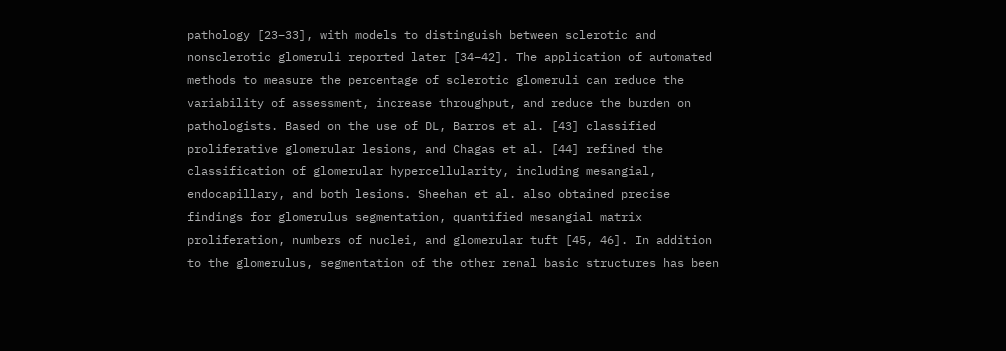pathology [23–33], with models to distinguish between sclerotic and nonsclerotic glomeruli reported later [34–42]. The application of automated methods to measure the percentage of sclerotic glomeruli can reduce the variability of assessment, increase throughput, and reduce the burden on pathologists. Based on the use of DL, Barros et al. [43] classified proliferative glomerular lesions, and Chagas et al. [44] refined the classification of glomerular hypercellularity, including mesangial, endocapillary, and both lesions. Sheehan et al. also obtained precise findings for glomerulus segmentation, quantified mesangial matrix proliferation, numbers of nuclei, and glomerular tuft [45, 46]. In addition to the glomerulus, segmentation of the other renal basic structures has been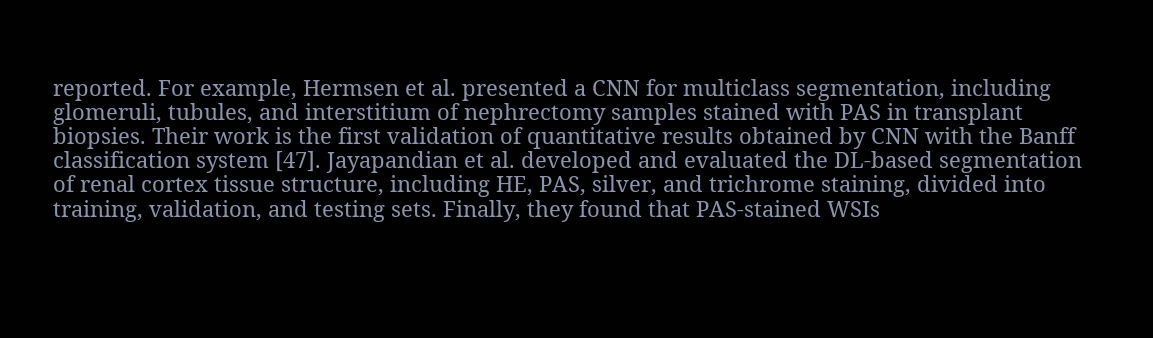reported. For example, Hermsen et al. presented a CNN for multiclass segmentation, including glomeruli, tubules, and interstitium of nephrectomy samples stained with PAS in transplant biopsies. Their work is the first validation of quantitative results obtained by CNN with the Banff classification system [47]. Jayapandian et al. developed and evaluated the DL-based segmentation of renal cortex tissue structure, including HE, PAS, silver, and trichrome staining, divided into training, validation, and testing sets. Finally, they found that PAS-stained WSIs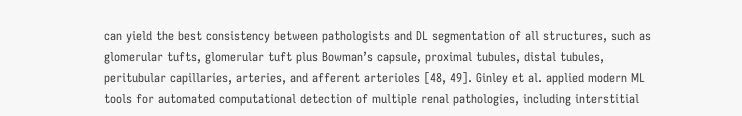can yield the best consistency between pathologists and DL segmentation of all structures, such as glomerular tufts, glomerular tuft plus Bowman’s capsule, proximal tubules, distal tubules, peritubular capillaries, arteries, and afferent arterioles [48, 49]. Ginley et al. applied modern ML tools for automated computational detection of multiple renal pathologies, including interstitial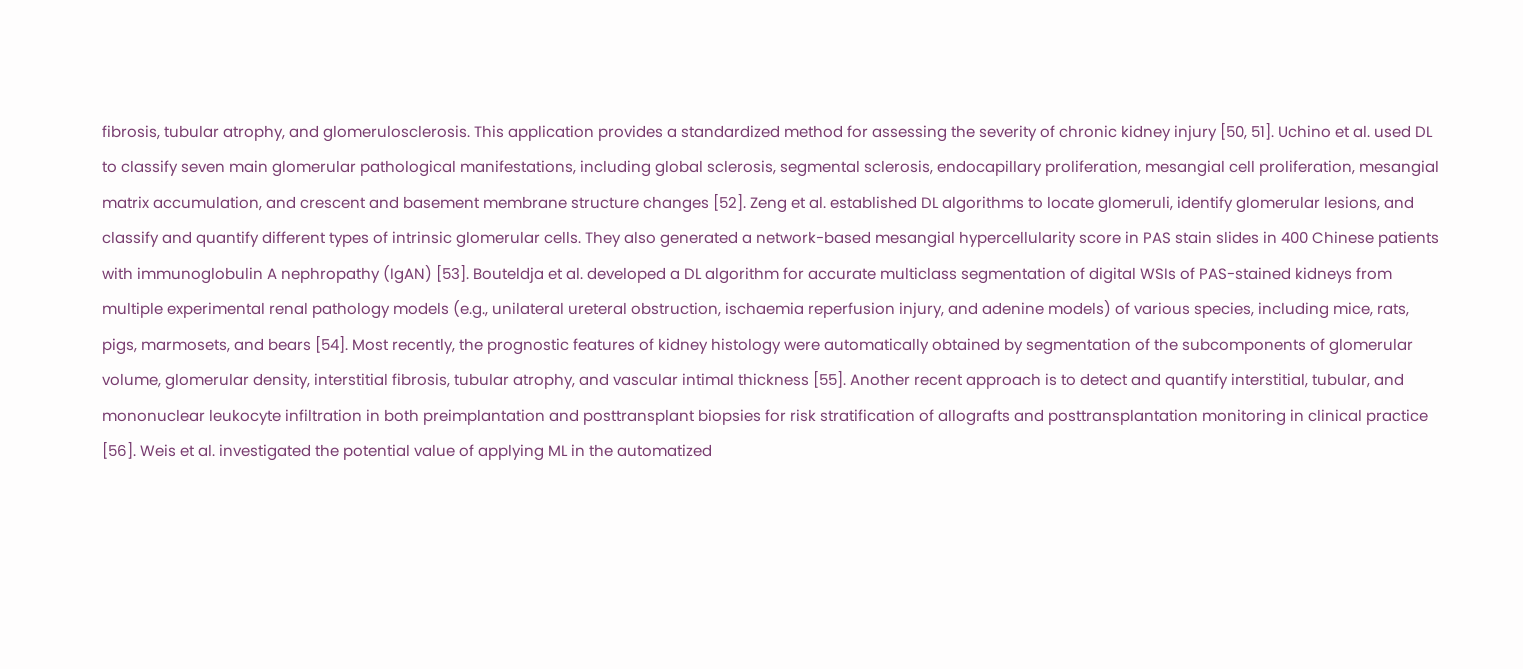fibrosis, tubular atrophy, and glomerulosclerosis. This application provides a standardized method for assessing the severity of chronic kidney injury [50, 51]. Uchino et al. used DL to classify seven main glomerular pathological manifestations, including global sclerosis, segmental sclerosis, endocapillary proliferation, mesangial cell proliferation, mesangial matrix accumulation, and crescent and basement membrane structure changes [52]. Zeng et al. established DL algorithms to locate glomeruli, identify glomerular lesions, and classify and quantify different types of intrinsic glomerular cells. They also generated a network-based mesangial hypercellularity score in PAS stain slides in 400 Chinese patients with immunoglobulin A nephropathy (IgAN) [53]. Bouteldja et al. developed a DL algorithm for accurate multiclass segmentation of digital WSIs of PAS-stained kidneys from multiple experimental renal pathology models (e.g., unilateral ureteral obstruction, ischaemia reperfusion injury, and adenine models) of various species, including mice, rats, pigs, marmosets, and bears [54]. Most recently, the prognostic features of kidney histology were automatically obtained by segmentation of the subcomponents of glomerular volume, glomerular density, interstitial fibrosis, tubular atrophy, and vascular intimal thickness [55]. Another recent approach is to detect and quantify interstitial, tubular, and mononuclear leukocyte infiltration in both preimplantation and posttransplant biopsies for risk stratification of allografts and posttransplantation monitoring in clinical practice [56]. Weis et al. investigated the potential value of applying ML in the automatized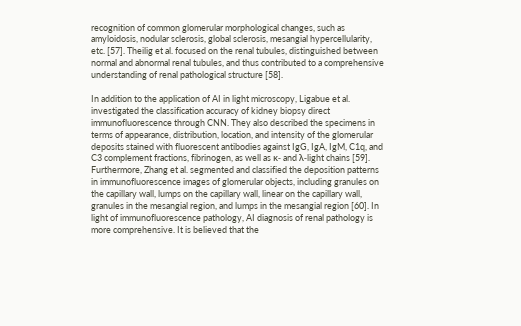recognition of common glomerular morphological changes, such as amyloidosis, nodular sclerosis, global sclerosis, mesangial hypercellularity, etc. [57]. Theilig et al. focused on the renal tubules, distinguished between normal and abnormal renal tubules, and thus contributed to a comprehensive understanding of renal pathological structure [58].

In addition to the application of AI in light microscopy, Ligabue et al. investigated the classification accuracy of kidney biopsy direct immunofluorescence through CNN. They also described the specimens in terms of appearance, distribution, location, and intensity of the glomerular deposits stained with fluorescent antibodies against IgG, IgA, IgM, C1q, and C3 complement fractions, fibrinogen, as well as κ- and λ-light chains [59]. Furthermore, Zhang et al. segmented and classified the deposition patterns in immunofluorescence images of glomerular objects, including granules on the capillary wall, lumps on the capillary wall, linear on the capillary wall, granules in the mesangial region, and lumps in the mesangial region [60]. In light of immunofluorescence pathology, AI diagnosis of renal pathology is more comprehensive. It is believed that the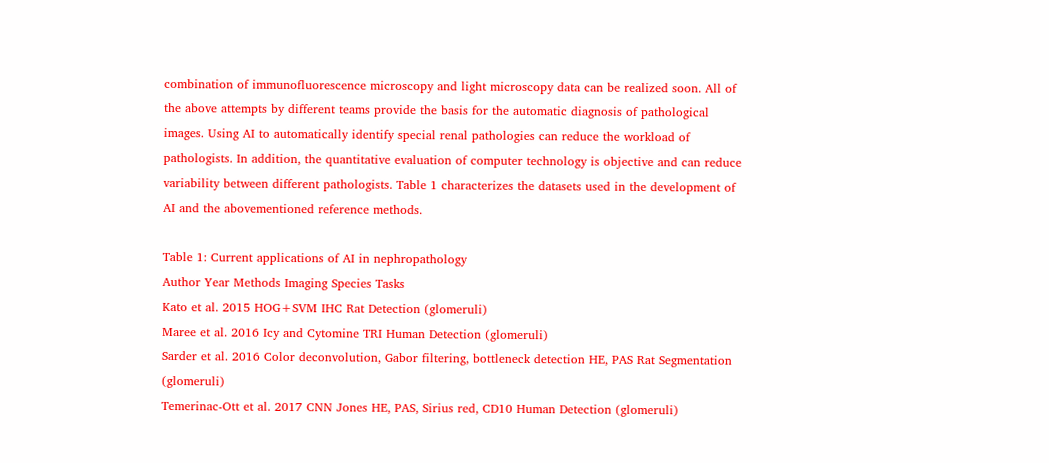combination of immunofluorescence microscopy and light microscopy data can be realized soon. All of the above attempts by different teams provide the basis for the automatic diagnosis of pathological images. Using AI to automatically identify special renal pathologies can reduce the workload of pathologists. In addition, the quantitative evaluation of computer technology is objective and can reduce variability between different pathologists. Table 1 characterizes the datasets used in the development of AI and the abovementioned reference methods.

Table 1: Current applications of AI in nephropathology
Author Year Methods Imaging Species Tasks
Kato et al. 2015 HOG+SVM IHC Rat Detection (glomeruli)
Maree et al. 2016 Icy and Cytomine TRI Human Detection (glomeruli)
Sarder et al. 2016 Color deconvolution, Gabor filtering, bottleneck detection HE, PAS Rat Segmentation (glomeruli)
Temerinac-Ott et al. 2017 CNN Jones HE, PAS, Sirius red, CD10 Human Detection (glomeruli)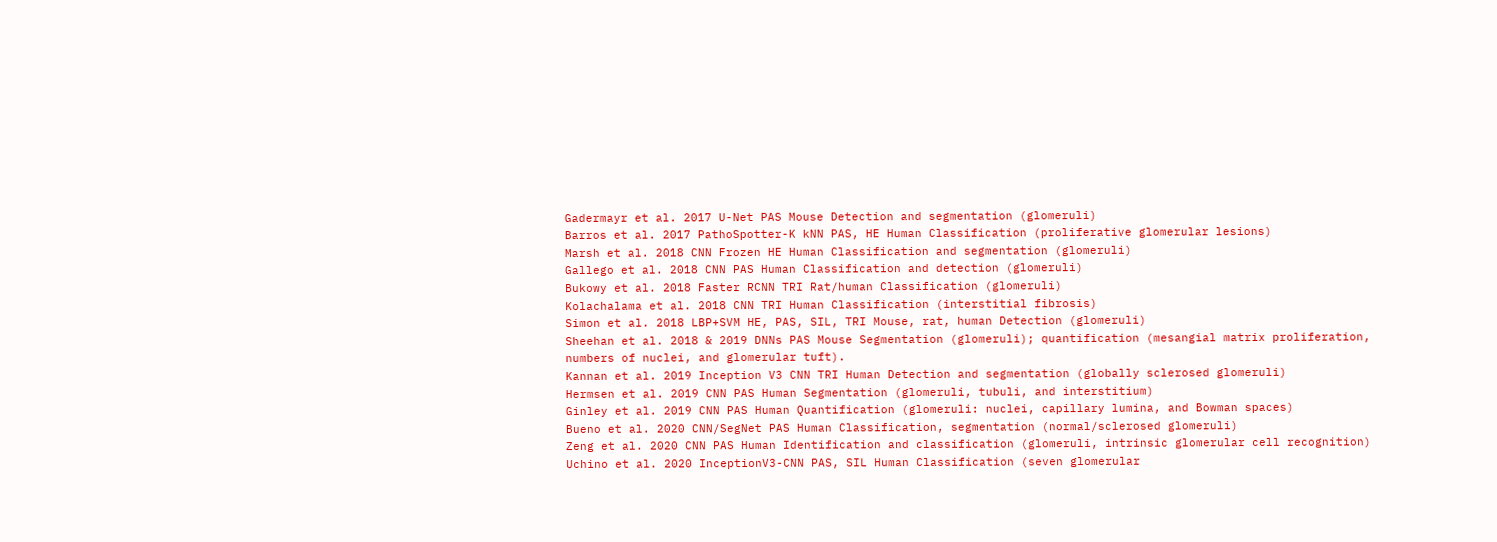Gadermayr et al. 2017 U-Net PAS Mouse Detection and segmentation (glomeruli)
Barros et al. 2017 PathoSpotter-K kNN PAS, HE Human Classification (proliferative glomerular lesions)
Marsh et al. 2018 CNN Frozen HE Human Classification and segmentation (glomeruli)
Gallego et al. 2018 CNN PAS Human Classification and detection (glomeruli)
Bukowy et al. 2018 Faster RCNN TRI Rat/human Classification (glomeruli)
Kolachalama et al. 2018 CNN TRI Human Classification (interstitial fibrosis)
Simon et al. 2018 LBP+SVM HE, PAS, SIL, TRI Mouse, rat, human Detection (glomeruli)
Sheehan et al. 2018 & 2019 DNNs PAS Mouse Segmentation (glomeruli); quantification (mesangial matrix proliferation, numbers of nuclei, and glomerular tuft).
Kannan et al. 2019 Inception V3 CNN TRI Human Detection and segmentation (globally sclerosed glomeruli)
Hermsen et al. 2019 CNN PAS Human Segmentation (glomeruli, tubuli, and interstitium)
Ginley et al. 2019 CNN PAS Human Quantification (glomeruli: nuclei, capillary lumina, and Bowman spaces)
Bueno et al. 2020 CNN/SegNet PAS Human Classification, segmentation (normal/sclerosed glomeruli)
Zeng et al. 2020 CNN PAS Human Identification and classification (glomeruli, intrinsic glomerular cell recognition)
Uchino et al. 2020 InceptionV3-CNN PAS, SIL Human Classification (seven glomerular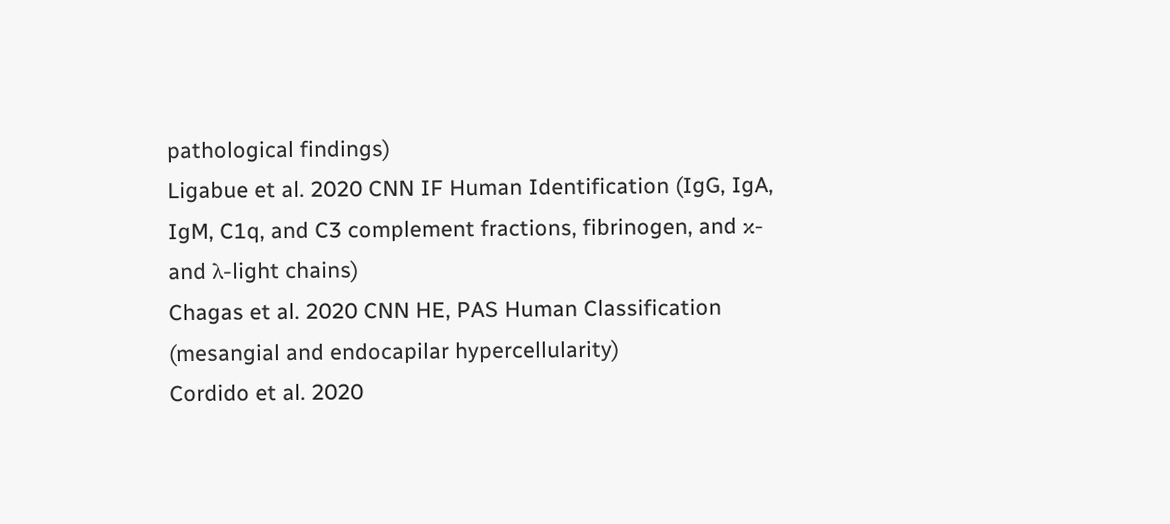pathological findings)
Ligabue et al. 2020 CNN IF Human Identification (IgG, IgA, IgM, C1q, and C3 complement fractions, fibrinogen, and κ- and λ-light chains)
Chagas et al. 2020 CNN HE, PAS Human Classification (mesangial and endocapilar hypercellularity)
Cordido et al. 2020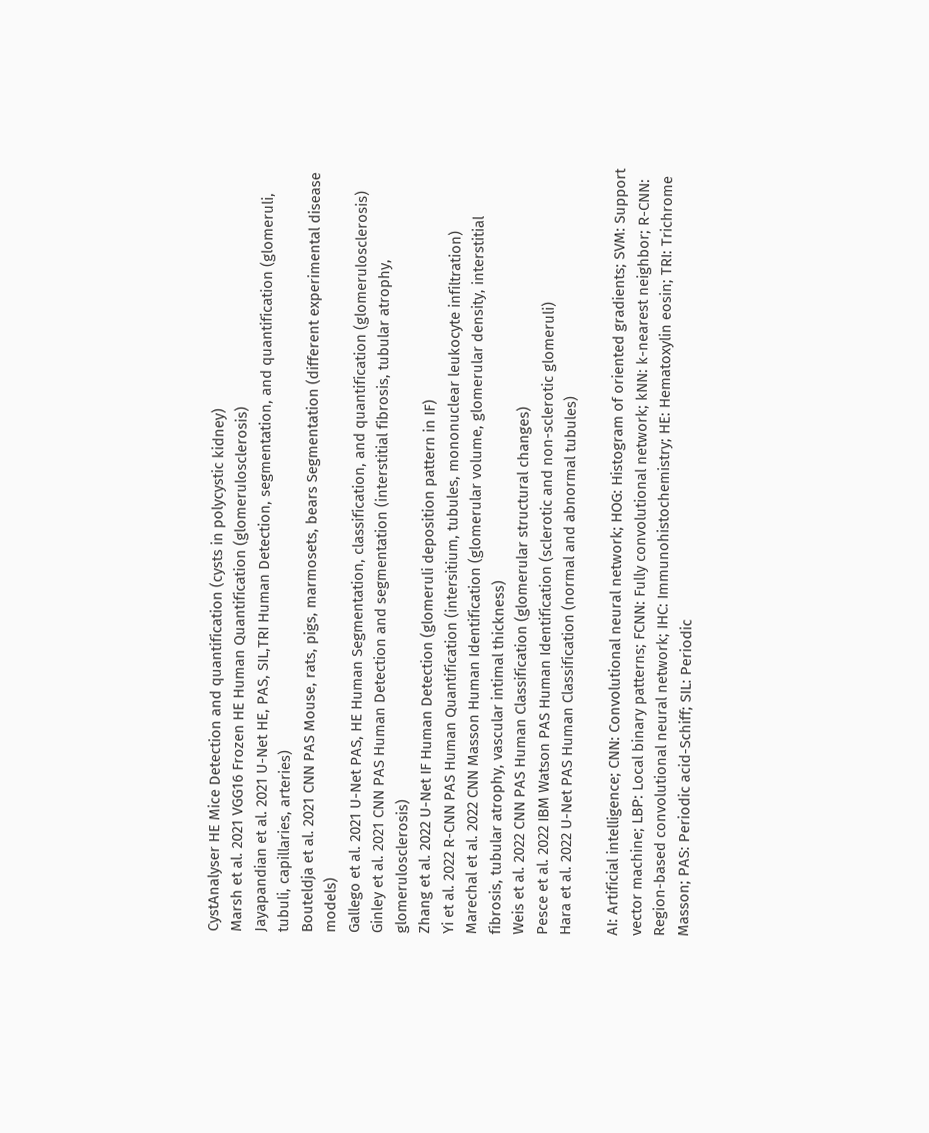CystAnalyser HE Mice Detection and quantification (cysts in polycystic kidney)
Marsh et al. 2021 VGG16 Frozen HE Human Quantification (glomerulosclerosis)
Jayapandian et al. 2021 U-Net HE, PAS, SIL,TRI Human Detection, segmentation, and quantification (glomeruli, tubuli, capillaries, arteries)
Bouteldja et al. 2021 CNN PAS Mouse, rats, pigs, marmosets, bears Segmentation (different experimental disease models)
Gallego et al. 2021 U-Net PAS, HE Human Segmentation, classification, and quantification (glomerulosclerosis)
Ginley et al. 2021 CNN PAS Human Detection and segmentation (interstitial fibrosis, tubular atrophy, glomerulosclerosis)
Zhang et al. 2022 U-Net IF Human Detection (glomeruli deposition pattern in IF)
Yi et al. 2022 R-CNN PAS Human Quantification (intersitium, tubules, mononuclear leukocyte infiltration)
Marechal et al. 2022 CNN Masson Human Identification (glomerular volume, glomerular density, interstitial fibrosis, tubular atrophy, vascular intimal thickness)
Weis et al. 2022 CNN PAS Human Classification (glomerular structural changes)
Pesce et al. 2022 IBM Watson PAS Human Identification (sclerotic and non-sclerotic glomeruli)
Hara et al. 2022 U-Net PAS Human Classification (normal and abnormal tubules)

AI: Artificial intelligence; CNN: Convolutional neural network; HOG: Histogram of oriented gradients; SVM: Support vector machine; LBP: Local binary patterns; FCNN: Fully convolutional network; kNN: k-nearest neighbor; R-CNN: Region-based convolutional neural network; IHC: Immunohistochemistry; HE: Hematoxylin eosin; TRI: Trichrome Masson; PAS: Periodic acid-Schiff; SIL: Periodic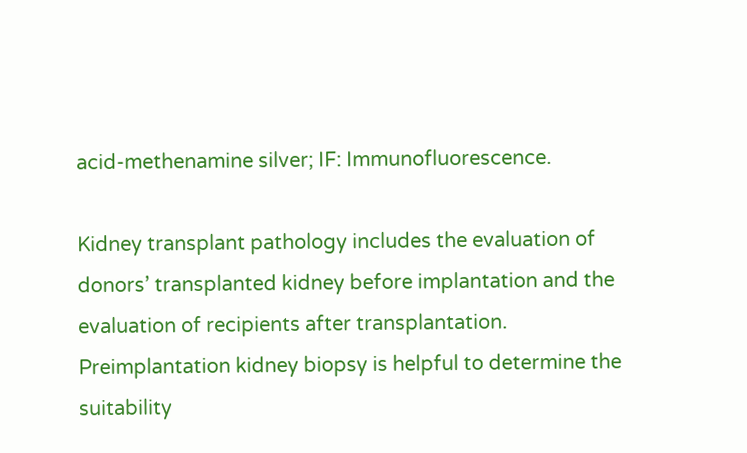acid-methenamine silver; IF: Immunofluorescence.

Kidney transplant pathology includes the evaluation of donors’ transplanted kidney before implantation and the evaluation of recipients after transplantation. Preimplantation kidney biopsy is helpful to determine the suitability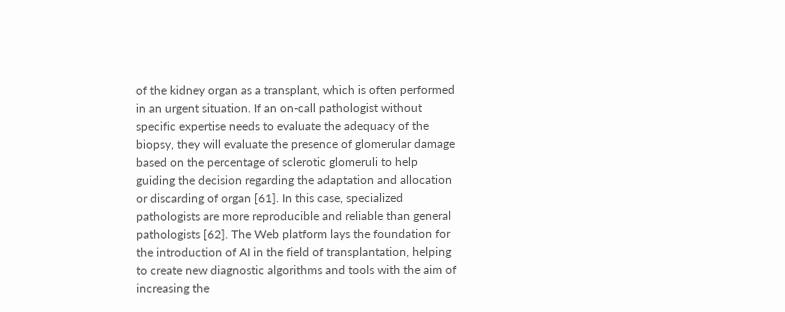of the kidney organ as a transplant, which is often performed in an urgent situation. If an on-call pathologist without specific expertise needs to evaluate the adequacy of the biopsy, they will evaluate the presence of glomerular damage based on the percentage of sclerotic glomeruli to help guiding the decision regarding the adaptation and allocation or discarding of organ [61]. In this case, specialized pathologists are more reproducible and reliable than general pathologists [62]. The Web platform lays the foundation for the introduction of AI in the field of transplantation, helping to create new diagnostic algorithms and tools with the aim of increasing the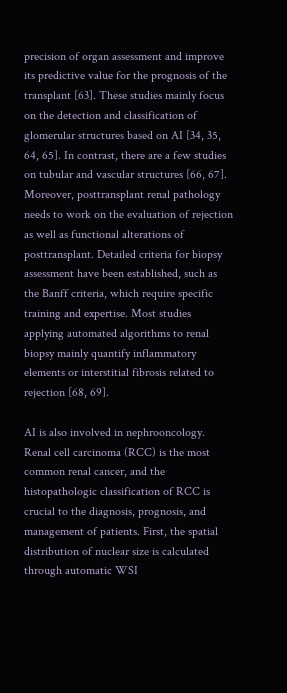precision of organ assessment and improve its predictive value for the prognosis of the transplant [63]. These studies mainly focus on the detection and classification of glomerular structures based on AI [34, 35, 64, 65]. In contrast, there are a few studies on tubular and vascular structures [66, 67]. Moreover, posttransplant renal pathology needs to work on the evaluation of rejection as well as functional alterations of posttransplant. Detailed criteria for biopsy assessment have been established, such as the Banff criteria, which require specific training and expertise. Most studies applying automated algorithms to renal biopsy mainly quantify inflammatory elements or interstitial fibrosis related to rejection [68, 69].

AI is also involved in nephrooncology. Renal cell carcinoma (RCC) is the most common renal cancer, and the histopathologic classification of RCC is crucial to the diagnosis, prognosis, and management of patients. First, the spatial distribution of nuclear size is calculated through automatic WSI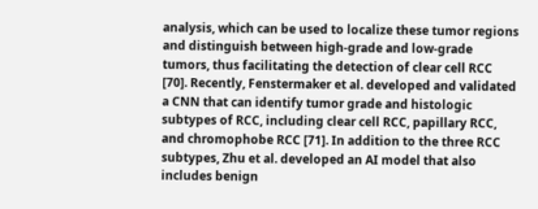analysis, which can be used to localize these tumor regions and distinguish between high-grade and low-grade tumors, thus facilitating the detection of clear cell RCC [70]. Recently, Fenstermaker et al. developed and validated a CNN that can identify tumor grade and histologic subtypes of RCC, including clear cell RCC, papillary RCC, and chromophobe RCC [71]. In addition to the three RCC subtypes, Zhu et al. developed an AI model that also includes benign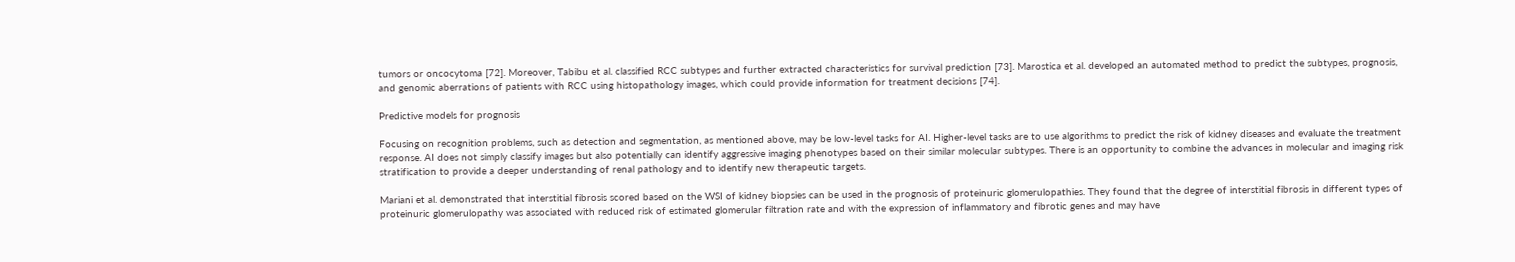tumors or oncocytoma [72]. Moreover, Tabibu et al. classified RCC subtypes and further extracted characteristics for survival prediction [73]. Marostica et al. developed an automated method to predict the subtypes, prognosis, and genomic aberrations of patients with RCC using histopathology images, which could provide information for treatment decisions [74].

Predictive models for prognosis

Focusing on recognition problems, such as detection and segmentation, as mentioned above, may be low-level tasks for AI. Higher-level tasks are to use algorithms to predict the risk of kidney diseases and evaluate the treatment response. AI does not simply classify images but also potentially can identify aggressive imaging phenotypes based on their similar molecular subtypes. There is an opportunity to combine the advances in molecular and imaging risk stratification to provide a deeper understanding of renal pathology and to identify new therapeutic targets.

Mariani et al. demonstrated that interstitial fibrosis scored based on the WSI of kidney biopsies can be used in the prognosis of proteinuric glomerulopathies. They found that the degree of interstitial fibrosis in different types of proteinuric glomerulopathy was associated with reduced risk of estimated glomerular filtration rate and with the expression of inflammatory and fibrotic genes and may have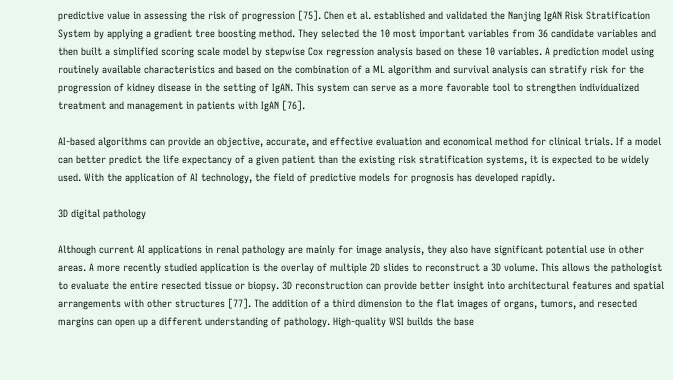predictive value in assessing the risk of progression [75]. Chen et al. established and validated the Nanjing IgAN Risk Stratification System by applying a gradient tree boosting method. They selected the 10 most important variables from 36 candidate variables and then built a simplified scoring scale model by stepwise Cox regression analysis based on these 10 variables. A prediction model using routinely available characteristics and based on the combination of a ML algorithm and survival analysis can stratify risk for the progression of kidney disease in the setting of IgAN. This system can serve as a more favorable tool to strengthen individualized treatment and management in patients with IgAN [76].

AI-based algorithms can provide an objective, accurate, and effective evaluation and economical method for clinical trials. If a model can better predict the life expectancy of a given patient than the existing risk stratification systems, it is expected to be widely used. With the application of AI technology, the field of predictive models for prognosis has developed rapidly.

3D digital pathology

Although current AI applications in renal pathology are mainly for image analysis, they also have significant potential use in other areas. A more recently studied application is the overlay of multiple 2D slides to reconstruct a 3D volume. This allows the pathologist to evaluate the entire resected tissue or biopsy. 3D reconstruction can provide better insight into architectural features and spatial arrangements with other structures [77]. The addition of a third dimension to the flat images of organs, tumors, and resected margins can open up a different understanding of pathology. High-quality WSI builds the base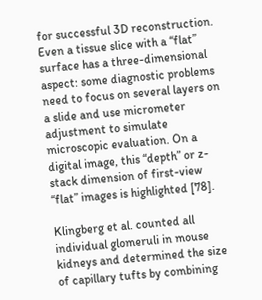for successful 3D reconstruction. Even a tissue slice with a “flat” surface has a three-dimensional aspect: some diagnostic problems need to focus on several layers on a slide and use micrometer adjustment to simulate microscopic evaluation. On a digital image, this “depth” or z-stack dimension of first-view “flat” images is highlighted [78].

Klingberg et al. counted all individual glomeruli in mouse kidneys and determined the size of capillary tufts by combining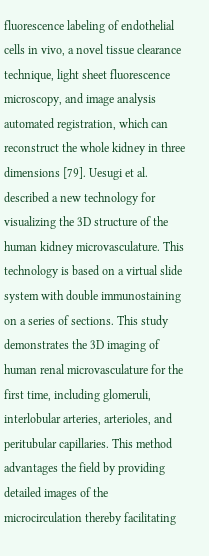fluorescence labeling of endothelial cells in vivo, a novel tissue clearance technique, light sheet fluorescence microscopy, and image analysis automated registration, which can reconstruct the whole kidney in three dimensions [79]. Uesugi et al. described a new technology for visualizing the 3D structure of the human kidney microvasculature. This technology is based on a virtual slide system with double immunostaining on a series of sections. This study demonstrates the 3D imaging of human renal microvasculature for the first time, including glomeruli, interlobular arteries, arterioles, and peritubular capillaries. This method advantages the field by providing detailed images of the microcirculation thereby facilitating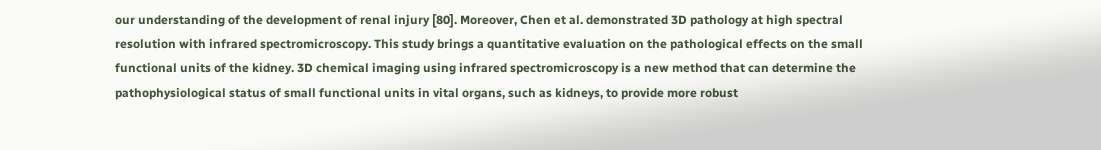our understanding of the development of renal injury [80]. Moreover, Chen et al. demonstrated 3D pathology at high spectral resolution with infrared spectromicroscopy. This study brings a quantitative evaluation on the pathological effects on the small functional units of the kidney. 3D chemical imaging using infrared spectromicroscopy is a new method that can determine the pathophysiological status of small functional units in vital organs, such as kidneys, to provide more robust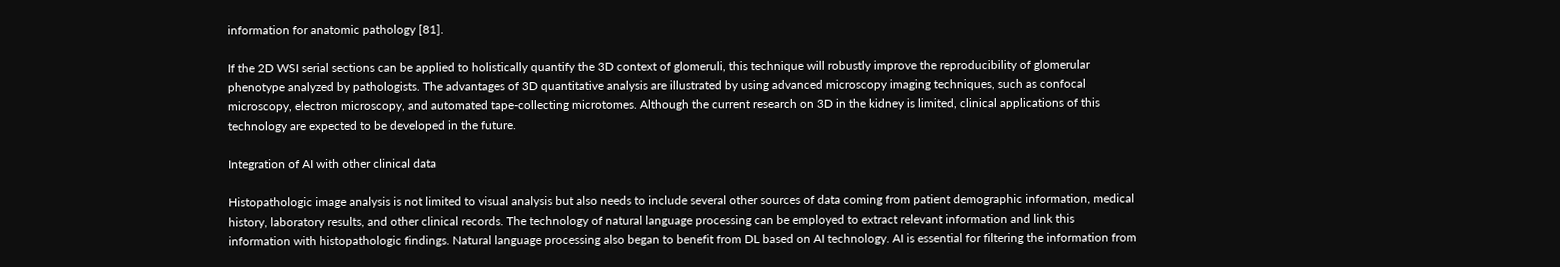information for anatomic pathology [81].

If the 2D WSI serial sections can be applied to holistically quantify the 3D context of glomeruli, this technique will robustly improve the reproducibility of glomerular phenotype analyzed by pathologists. The advantages of 3D quantitative analysis are illustrated by using advanced microscopy imaging techniques, such as confocal microscopy, electron microscopy, and automated tape-collecting microtomes. Although the current research on 3D in the kidney is limited, clinical applications of this technology are expected to be developed in the future.

Integration of AI with other clinical data

Histopathologic image analysis is not limited to visual analysis but also needs to include several other sources of data coming from patient demographic information, medical history, laboratory results, and other clinical records. The technology of natural language processing can be employed to extract relevant information and link this information with histopathologic findings. Natural language processing also began to benefit from DL based on AI technology. AI is essential for filtering the information from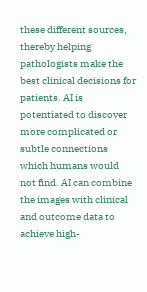these different sources, thereby helping pathologists make the best clinical decisions for patients. AI is potentiated to discover more complicated or subtle connections which humans would not find. AI can combine the images with clinical and outcome data to achieve high-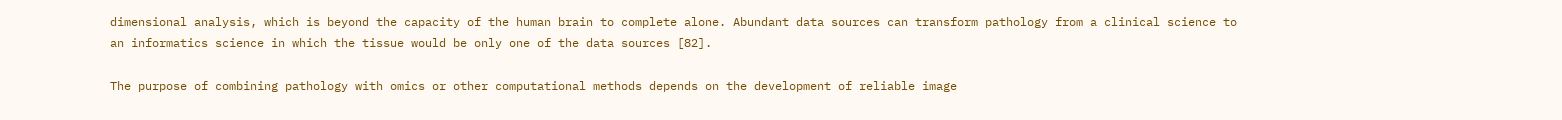dimensional analysis, which is beyond the capacity of the human brain to complete alone. Abundant data sources can transform pathology from a clinical science to an informatics science in which the tissue would be only one of the data sources [82].

The purpose of combining pathology with omics or other computational methods depends on the development of reliable image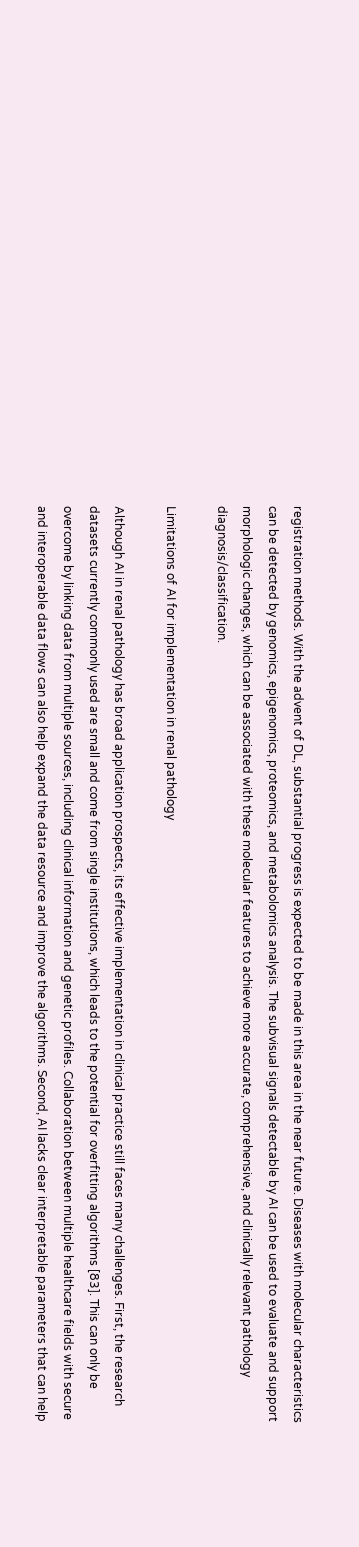registration methods. With the advent of DL, substantial progress is expected to be made in this area in the near future. Diseases with molecular characteristics can be detected by genomics, epigenomics, proteomics, and metabolomics analysis. The subvisual signals detectable by AI can be used to evaluate and support morphologic changes, which can be associated with these molecular features to achieve more accurate, comprehensive, and clinically relevant pathology diagnosis/classification.

Limitations of AI for implementation in renal pathology

Although AI in renal pathology has broad application prospects, its effective implementation in clinical practice still faces many challenges. First, the research datasets currently commonly used are small and come from single institutions, which leads to the potential for overfitting algorithms [83]. This can only be overcome by linking data from multiple sources, including clinical information and genetic profiles. Collaboration between multiple healthcare fields with secure and interoperable data flows can also help expand the data resource and improve the algorithms. Second, AI lacks clear interpretable parameters that can help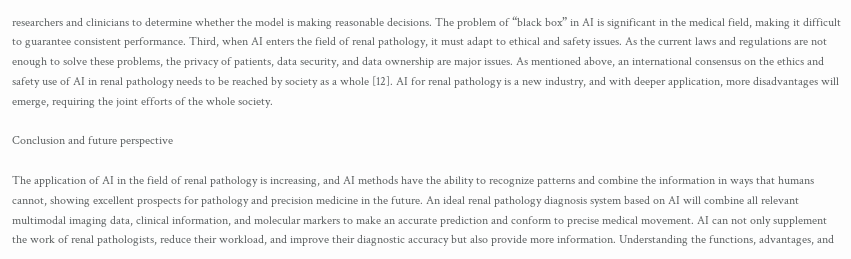researchers and clinicians to determine whether the model is making reasonable decisions. The problem of “black box” in AI is significant in the medical field, making it difficult to guarantee consistent performance. Third, when AI enters the field of renal pathology, it must adapt to ethical and safety issues. As the current laws and regulations are not enough to solve these problems, the privacy of patients, data security, and data ownership are major issues. As mentioned above, an international consensus on the ethics and safety use of AI in renal pathology needs to be reached by society as a whole [12]. AI for renal pathology is a new industry, and with deeper application, more disadvantages will emerge, requiring the joint efforts of the whole society.

Conclusion and future perspective

The application of AI in the field of renal pathology is increasing, and AI methods have the ability to recognize patterns and combine the information in ways that humans cannot, showing excellent prospects for pathology and precision medicine in the future. An ideal renal pathology diagnosis system based on AI will combine all relevant multimodal imaging data, clinical information, and molecular markers to make an accurate prediction and conform to precise medical movement. AI can not only supplement the work of renal pathologists, reduce their workload, and improve their diagnostic accuracy but also provide more information. Understanding the functions, advantages, and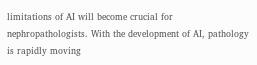limitations of AI will become crucial for nephropathologists. With the development of AI, pathology is rapidly moving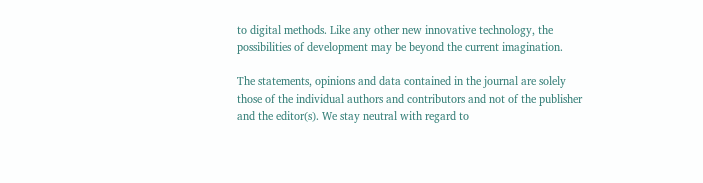to digital methods. Like any other new innovative technology, the possibilities of development may be beyond the current imagination.

The statements, opinions and data contained in the journal are solely those of the individual authors and contributors and not of the publisher and the editor(s). We stay neutral with regard to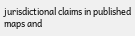jurisdictional claims in published maps and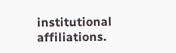institutional affiliations.